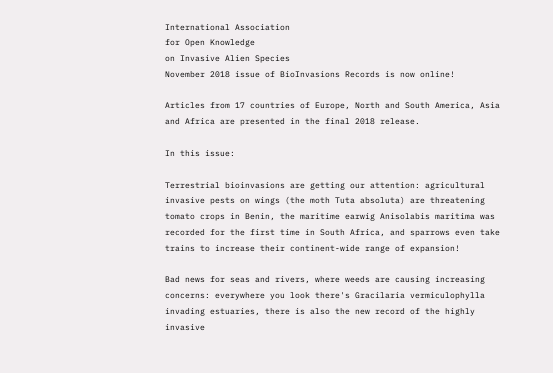International Association
for Open Knowledge
on Invasive Alien Species
November 2018 issue of BioInvasions Records is now online!

Articles from 17 countries of Europe, North and South America, Asia and Africa are presented in the final 2018 release.

In this issue:

Terrestrial bioinvasions are getting our attention: agricultural invasive pests on wings (the moth Tuta absoluta) are threatening tomato crops in Benin, the maritime earwig Anisolabis maritima was recorded for the first time in South Africa, and sparrows even take trains to increase their continent-wide range of expansion!

Bad news for seas and rivers, where weeds are causing increasing concerns: everywhere you look there's Gracilaria vermiculophylla invading estuaries, there is also the new record of the highly invasive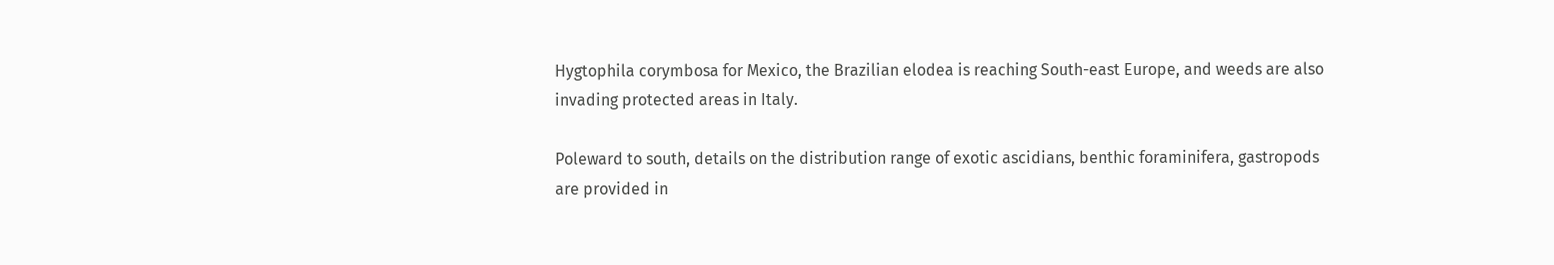Hygtophila corymbosa for Mexico, the Brazilian elodea is reaching South-east Europe, and weeds are also invading protected areas in Italy.

Poleward to south, details on the distribution range of exotic ascidians, benthic foraminifera, gastropods are provided in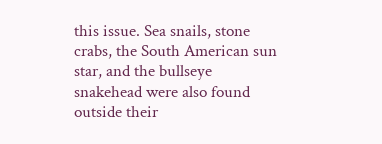this issue. Sea snails, stone crabs, the South American sun star, and the bullseye snakehead were also found outside their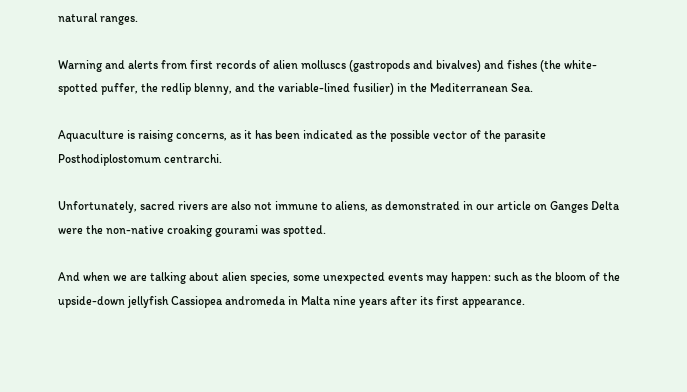natural ranges.

Warning and alerts from first records of alien molluscs (gastropods and bivalves) and fishes (the white-spotted puffer, the redlip blenny, and the variable-lined fusilier) in the Mediterranean Sea.

Aquaculture is raising concerns, as it has been indicated as the possible vector of the parasite Posthodiplostomum centrarchi.

Unfortunately, sacred rivers are also not immune to aliens, as demonstrated in our article on Ganges Delta were the non-native croaking gourami was spotted.

And when we are talking about alien species, some unexpected events may happen: such as the bloom of the upside-down jellyfish Cassiopea andromeda in Malta nine years after its first appearance.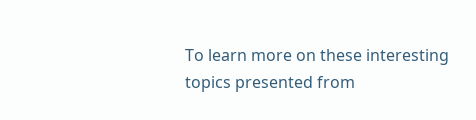To learn more on these interesting topics presented from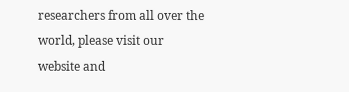researchers from all over the world, please visit our website and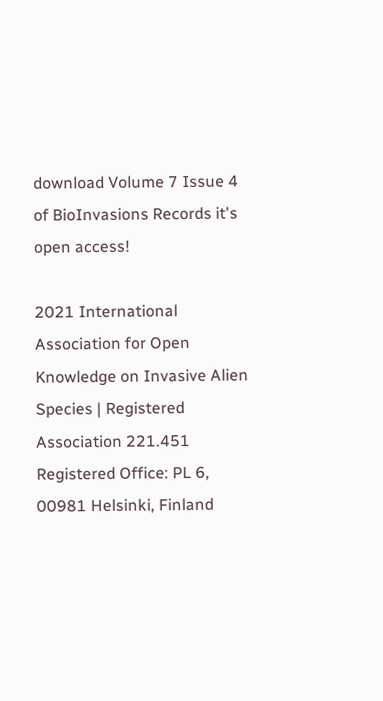download Volume 7 Issue 4 of BioInvasions Records it's open access!

2021 International Association for Open Knowledge on Invasive Alien Species | Registered Association 221.451
Registered Office: PL 6, 00981 Helsinki, Finland